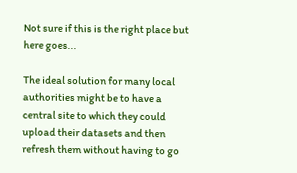Not sure if this is the right place but here goes...

The ideal solution for many local authorities might be to have a central site to which they could upload their datasets and then refresh them without having to go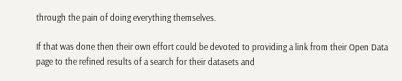through the pain of doing everything themselves.

If that was done then their own effort could be devoted to providing a link from their Open Data page to the refined results of a search for their datasets and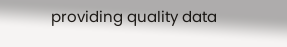providing quality data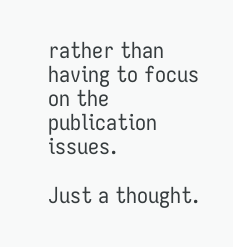rather than having to focus on the publication issues.

Just a thought.